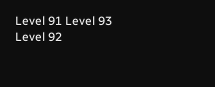Level 91 Level 93
Level 92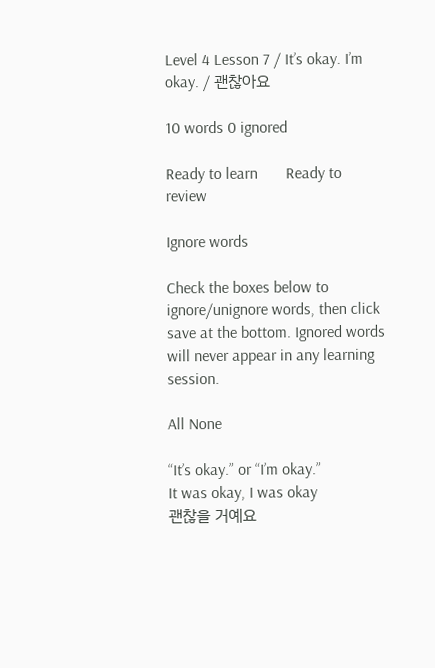Level 4 Lesson 7 / It’s okay. I’m okay. / 괜찮아요

10 words 0 ignored

Ready to learn       Ready to review

Ignore words

Check the boxes below to ignore/unignore words, then click save at the bottom. Ignored words will never appear in any learning session.

All None

“It’s okay.” or “I’m okay.”
It was okay, I was okay
괜찮을 거예요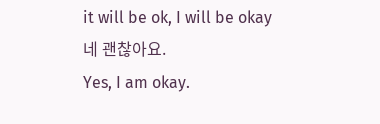it will be ok, I will be okay
네 괜찮아요.
Yes, I am okay.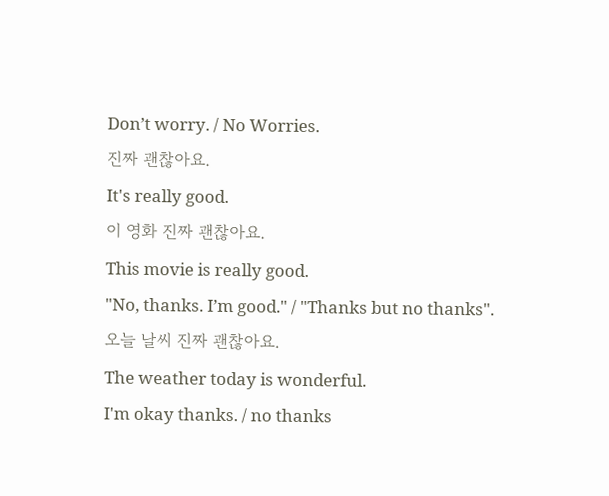Don’t worry. / No Worries.
진짜 괜찮아요.
It's really good.
이 영화 진짜 괜찮아요.
This movie is really good.
"No, thanks. I’m good." / "Thanks but no thanks".
오늘 날씨 진짜 괜찮아요.
The weather today is wonderful.
I'm okay thanks. / no thanks